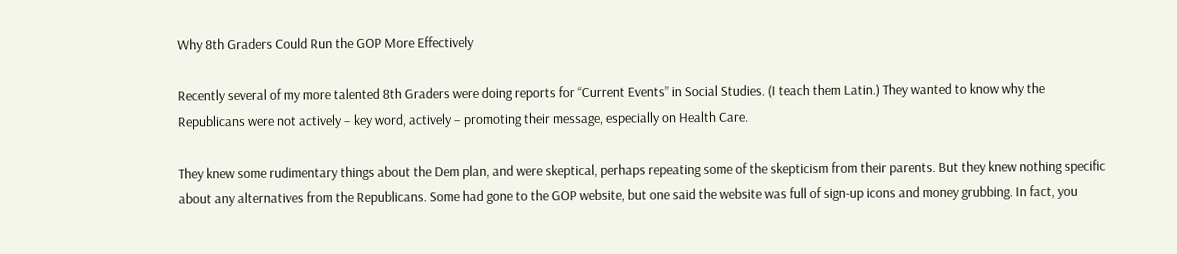Why 8th Graders Could Run the GOP More Effectively

Recently several of my more talented 8th Graders were doing reports for “Current Events” in Social Studies. (I teach them Latin.) They wanted to know why the Republicans were not actively – key word, actively – promoting their message, especially on Health Care.

They knew some rudimentary things about the Dem plan, and were skeptical, perhaps repeating some of the skepticism from their parents. But they knew nothing specific about any alternatives from the Republicans. Some had gone to the GOP website, but one said the website was full of sign-up icons and money grubbing. In fact, you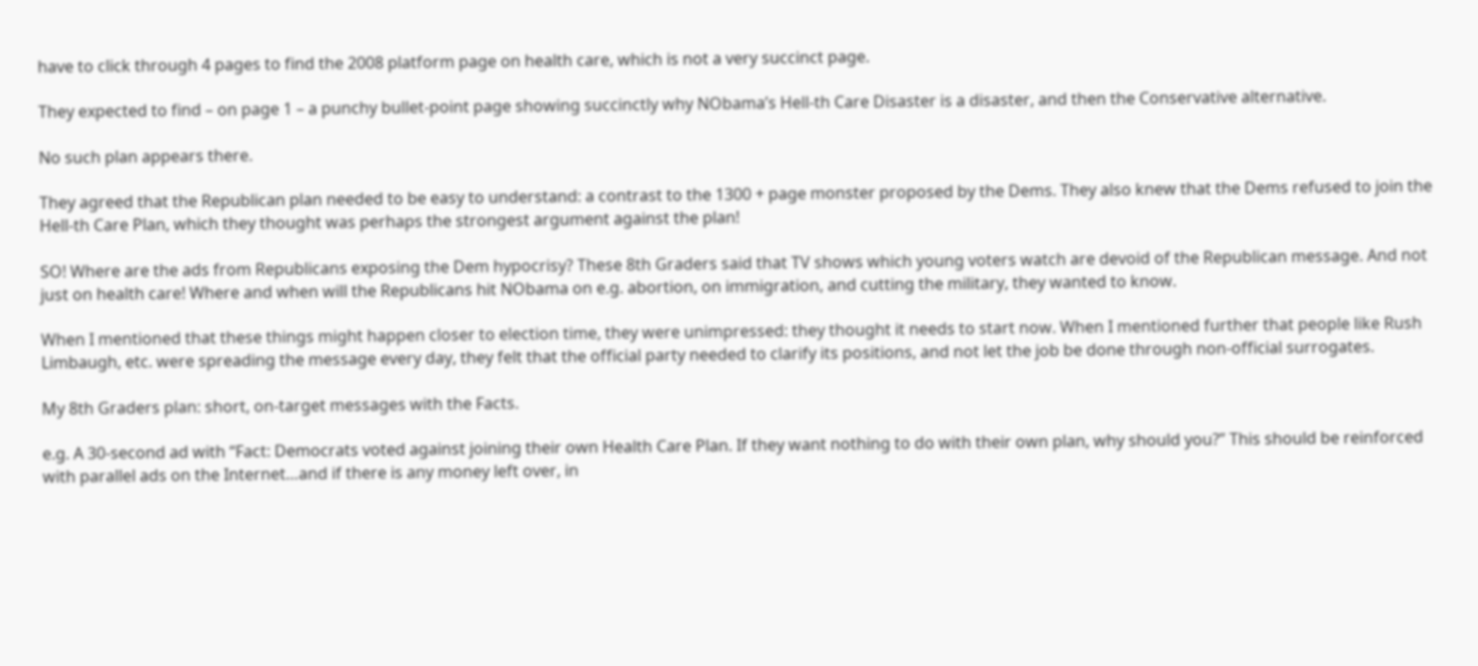have to click through 4 pages to find the 2008 platform page on health care, which is not a very succinct page.

They expected to find – on page 1 – a punchy bullet-point page showing succinctly why NObama’s Hell-th Care Disaster is a disaster, and then the Conservative alternative.

No such plan appears there.

They agreed that the Republican plan needed to be easy to understand: a contrast to the 1300 + page monster proposed by the Dems. They also knew that the Dems refused to join the Hell-th Care Plan, which they thought was perhaps the strongest argument against the plan!

SO! Where are the ads from Republicans exposing the Dem hypocrisy? These 8th Graders said that TV shows which young voters watch are devoid of the Republican message. And not just on health care! Where and when will the Republicans hit NObama on e.g. abortion, on immigration, and cutting the military, they wanted to know.

When I mentioned that these things might happen closer to election time, they were unimpressed: they thought it needs to start now. When I mentioned further that people like Rush Limbaugh, etc. were spreading the message every day, they felt that the official party needed to clarify its positions, and not let the job be done through non-official surrogates.

My 8th Graders plan: short, on-target messages with the Facts.

e.g. A 30-second ad with “Fact: Democrats voted against joining their own Health Care Plan. If they want nothing to do with their own plan, why should you?” This should be reinforced with parallel ads on the Internet…and if there is any money left over, in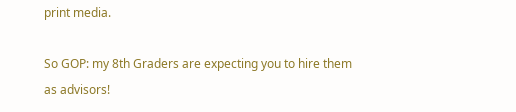print media.

So GOP: my 8th Graders are expecting you to hire them as advisors!